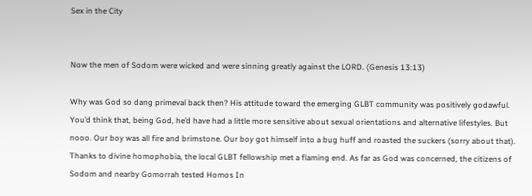Sex in the City


Now the men of Sodom were wicked and were sinning greatly against the LORD. (Genesis 13:13)

Why was God so dang primeval back then? His attitude toward the emerging GLBT community was positively godawful. You’d think that, being God, he’d have had a little more sensitive about sexual orientations and alternative lifestyles. But nooo. Our boy was all fire and brimstone. Our boy got himself into a bug huff and roasted the suckers (sorry about that). Thanks to divine homophobia, the local GLBT fellowship met a flaming end. As far as God was concerned, the citizens of Sodom and nearby Gomorrah tested Homos In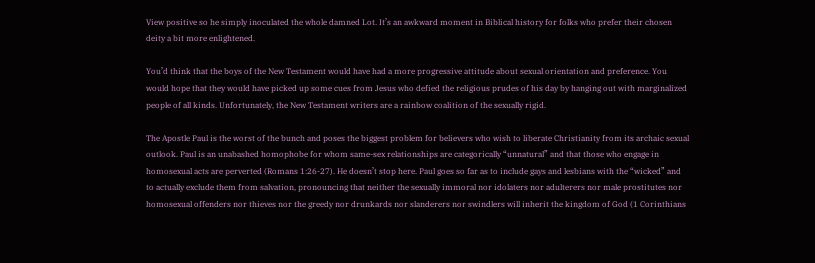View positive so he simply inoculated the whole damned Lot. It’s an awkward moment in Biblical history for folks who prefer their chosen deity a bit more enlightened.

You’d think that the boys of the New Testament would have had a more progressive attitude about sexual orientation and preference. You would hope that they would have picked up some cues from Jesus who defied the religious prudes of his day by hanging out with marginalized people of all kinds. Unfortunately, the New Testament writers are a rainbow coalition of the sexually rigid.

The Apostle Paul is the worst of the bunch and poses the biggest problem for believers who wish to liberate Christianity from its archaic sexual outlook. Paul is an unabashed homophobe for whom same-sex relationships are categorically “unnatural” and that those who engage in homosexual acts are perverted (Romans 1:26-27). He doesn’t stop here. Paul goes so far as to include gays and lesbians with the “wicked” and to actually exclude them from salvation, pronouncing that neither the sexually immoral nor idolaters nor adulterers nor male prostitutes nor homosexual offenders nor thieves nor the greedy nor drunkards nor slanderers nor swindlers will inherit the kingdom of God (1 Corinthians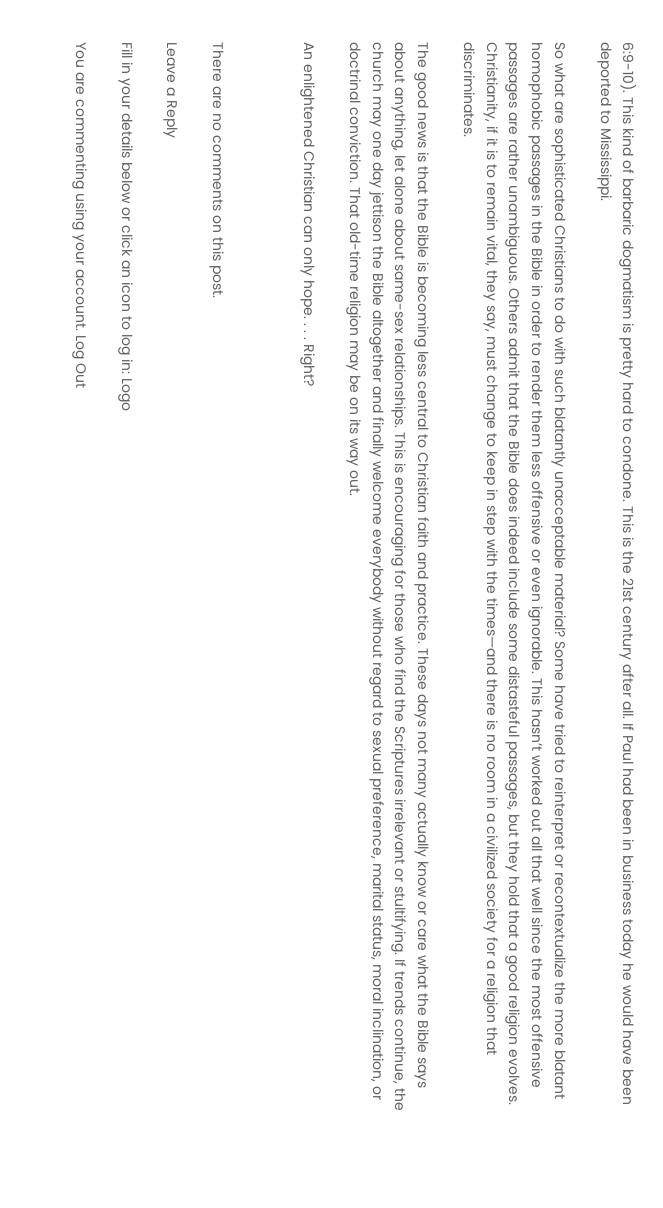6:9-10). This kind of barbaric dogmatism is pretty hard to condone. This is the 21st century after all. If Paul had been in business today he would have been deported to Mississippi.

So what are sophisticated Christians to do with such blatantly unacceptable material? Some have tried to reinterpret or recontextualize the more blatant homophobic passages in the Bible in order to render them less offensive or even ignorable. This hasn’t worked out all that well since the most offensive passages are rather unambiguous. Others admit that the Bible does indeed include some distasteful passages, but they hold that a good religion evolves. Christianity, if it is to remain vital, they say, must change to keep in step with the times—and there is no room in a civilized society for a religion that discriminates.

The good news is that the Bible is becoming less central to Christian faith and practice. These days not many actually know or care what the Bible says about anything, let alone about same-sex relationships. This is encouraging for those who find the Scriptures irrelevant or stultifying. If trends continue, the church may one day jettison the Bible altogether and finally welcome everybody without regard to sexual preference, marital status, moral inclination, or doctrinal conviction. That old-time religion may be on its way out.

An enlightened Christian can only hope. . . . Right?



There are no comments on this post.

Leave a Reply

Fill in your details below or click an icon to log in: Logo

You are commenting using your account. Log Out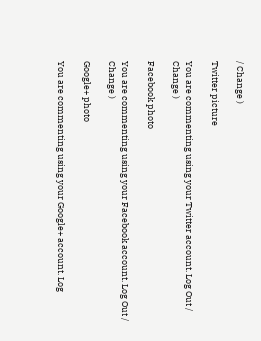/ Change )

Twitter picture

You are commenting using your Twitter account. Log Out / Change )

Facebook photo

You are commenting using your Facebook account. Log Out / Change )

Google+ photo

You are commenting using your Google+ account. Log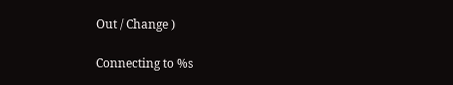Out / Change )

Connecting to %s